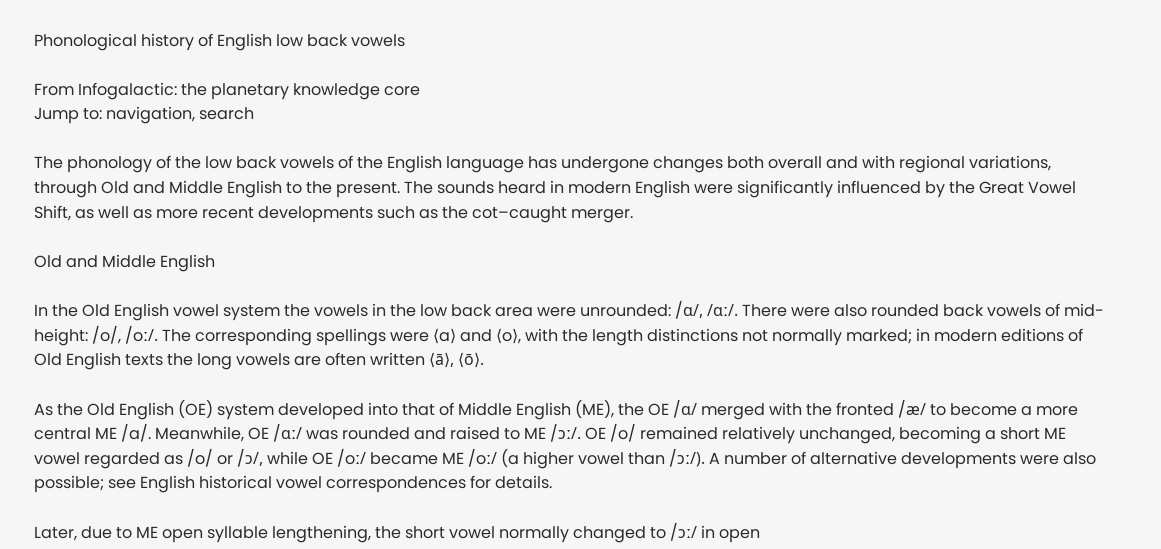Phonological history of English low back vowels

From Infogalactic: the planetary knowledge core
Jump to: navigation, search

The phonology of the low back vowels of the English language has undergone changes both overall and with regional variations, through Old and Middle English to the present. The sounds heard in modern English were significantly influenced by the Great Vowel Shift, as well as more recent developments such as the cot–caught merger.

Old and Middle English

In the Old English vowel system the vowels in the low back area were unrounded: /ɑ/, /ɑː/. There were also rounded back vowels of mid-height: /o/, /oː/. The corresponding spellings were ⟨a⟩ and ⟨o⟩, with the length distinctions not normally marked; in modern editions of Old English texts the long vowels are often written ⟨ā⟩, ⟨ō⟩.

As the Old English (OE) system developed into that of Middle English (ME), the OE /ɑ/ merged with the fronted /æ/ to become a more central ME /a/. Meanwhile, OE /ɑː/ was rounded and raised to ME /ɔː/. OE /o/ remained relatively unchanged, becoming a short ME vowel regarded as /o/ or /ɔ/, while OE /oː/ became ME /oː/ (a higher vowel than /ɔː/). A number of alternative developments were also possible; see English historical vowel correspondences for details.

Later, due to ME open syllable lengthening, the short vowel normally changed to /ɔː/ in open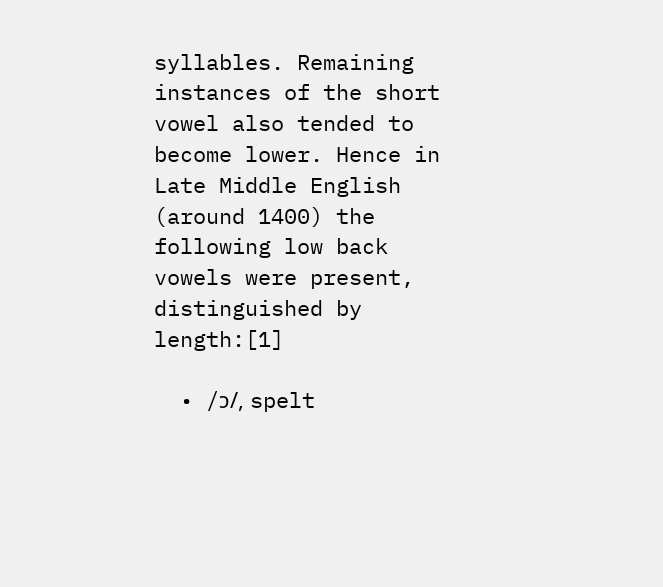syllables. Remaining instances of the short vowel also tended to become lower. Hence in Late Middle English (around 1400) the following low back vowels were present, distinguished by length:[1]

  • /ɔ/, spelt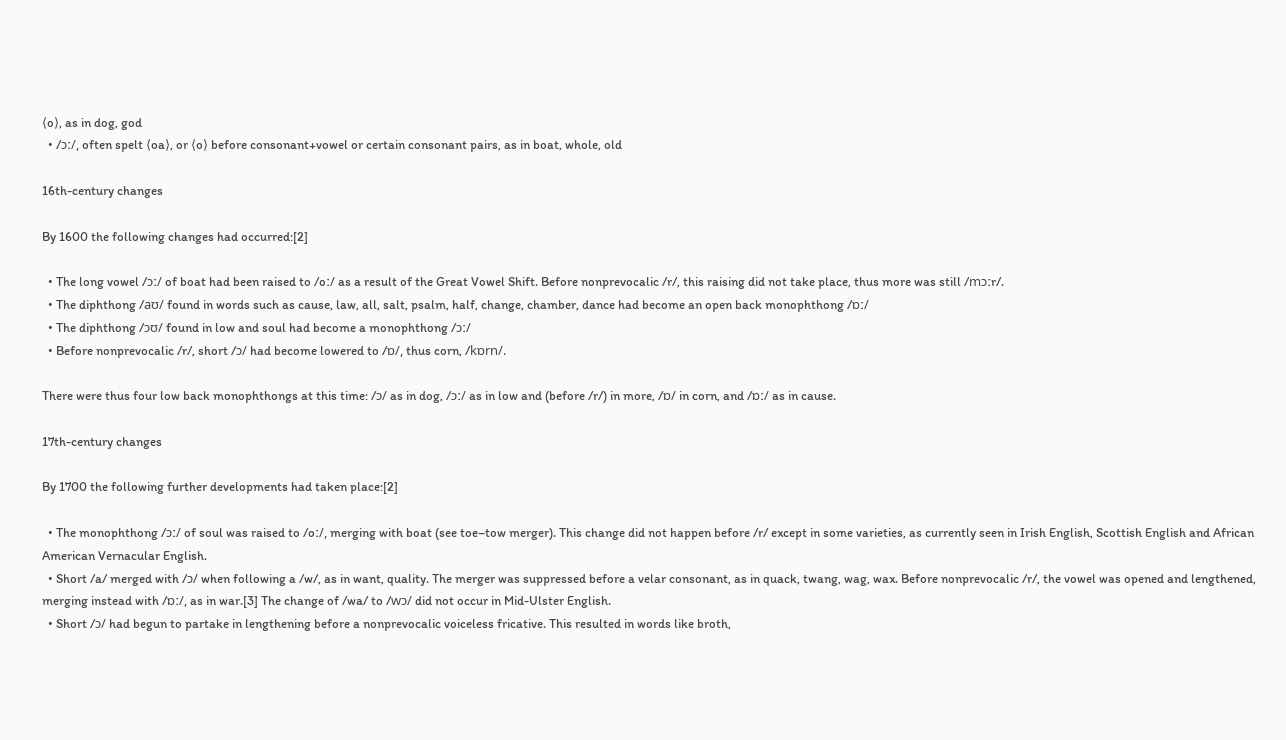⟨o⟩, as in dog, god
  • /ɔː/, often spelt ⟨oa⟩, or ⟨o⟩ before consonant+vowel or certain consonant pairs, as in boat, whole, old

16th-century changes

By 1600 the following changes had occurred:[2]

  • The long vowel /ɔː/ of boat had been raised to /oː/ as a result of the Great Vowel Shift. Before nonprevocalic /r/, this raising did not take place, thus more was still /mɔːr/.
  • The diphthong /aʊ/ found in words such as cause, law, all, salt, psalm, half, change, chamber, dance had become an open back monophthong /ɒː/
  • The diphthong /ɔʊ/ found in low and soul had become a monophthong /ɔː/
  • Before nonprevocalic /r/, short /ɔ/ had become lowered to /ɒ/, thus corn, /kɒrn/.

There were thus four low back monophthongs at this time: /ɔ/ as in dog, /ɔː/ as in low and (before /r/) in more, /ɒ/ in corn, and /ɒː/ as in cause.

17th-century changes

By 1700 the following further developments had taken place:[2]

  • The monophthong /ɔː/ of soul was raised to /oː/, merging with boat (see toe–tow merger). This change did not happen before /r/ except in some varieties, as currently seen in Irish English, Scottish English and African American Vernacular English.
  • Short /a/ merged with /ɔ/ when following a /w/, as in want, quality. The merger was suppressed before a velar consonant, as in quack, twang, wag, wax. Before nonprevocalic /r/, the vowel was opened and lengthened, merging instead with /ɒː/, as in war.[3] The change of /wa/ to /wɔ/ did not occur in Mid-Ulster English.
  • Short /ɔ/ had begun to partake in lengthening before a nonprevocalic voiceless fricative. This resulted in words like broth,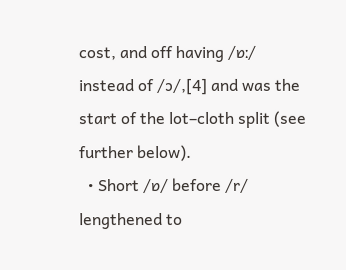cost, and off having /ɒː/ instead of /ɔ/,[4] and was the start of the lot–cloth split (see further below).
  • Short /ɒ/ before /r/ lengthened to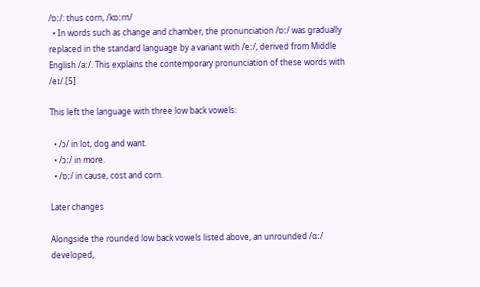/ɒː/: thus corn, /kɒːrn/
  • In words such as change and chamber, the pronunciation /ɒː/ was gradually replaced in the standard language by a variant with /eː/, derived from Middle English /aː/. This explains the contemporary pronunciation of these words with /eɪ/.[5]

This left the language with three low back vowels:

  • /ɔ/ in lot, dog and want.
  • /ɔː/ in more.
  • /ɒː/ in cause, cost and corn.

Later changes

Alongside the rounded low back vowels listed above, an unrounded /ɑː/ developed,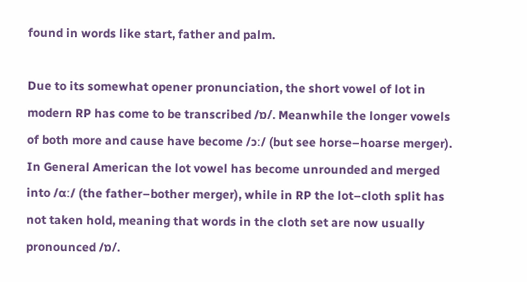found in words like start, father and palm.

Due to its somewhat opener pronunciation, the short vowel of lot in modern RP has come to be transcribed /ɒ/. Meanwhile the longer vowels of both more and cause have become /ɔː/ (but see horse–hoarse merger). In General American the lot vowel has become unrounded and merged into /ɑː/ (the father–bother merger), while in RP the lot–cloth split has not taken hold, meaning that words in the cloth set are now usually pronounced /ɒ/.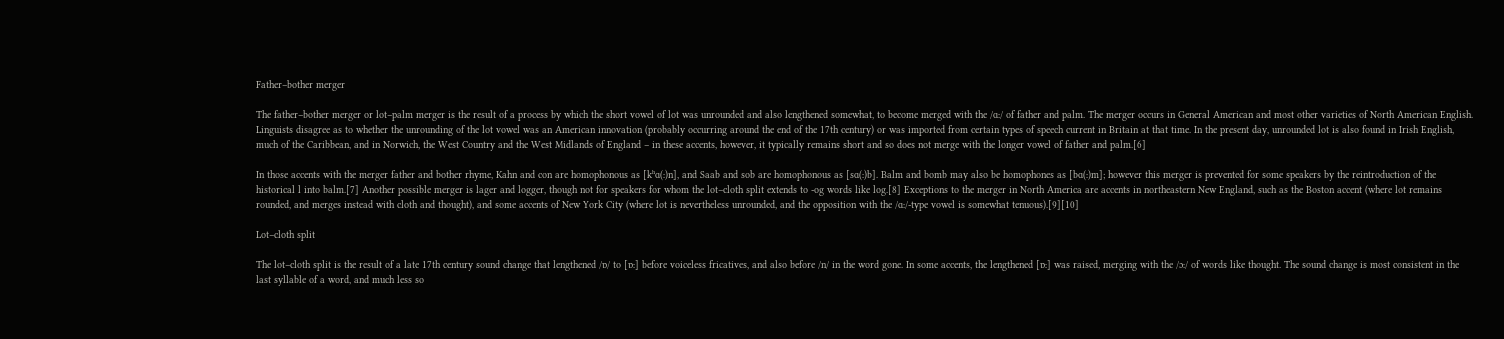Father–bother merger

The father–bother merger or lot–palm merger is the result of a process by which the short vowel of lot was unrounded and also lengthened somewhat, to become merged with the /ɑː/ of father and palm. The merger occurs in General American and most other varieties of North American English. Linguists disagree as to whether the unrounding of the lot vowel was an American innovation (probably occurring around the end of the 17th century) or was imported from certain types of speech current in Britain at that time. In the present day, unrounded lot is also found in Irish English, much of the Caribbean, and in Norwich, the West Country and the West Midlands of England – in these accents, however, it typically remains short and so does not merge with the longer vowel of father and palm.[6]

In those accents with the merger father and bother rhyme, Kahn and con are homophonous as [kʰɑ(ː)n], and Saab and sob are homophonous as [sɑ(ː)b]. Balm and bomb may also be homophones as [bɑ(ː)m]; however this merger is prevented for some speakers by the reintroduction of the historical l into balm.[7] Another possible merger is lager and logger, though not for speakers for whom the lot–cloth split extends to -og words like log.[8] Exceptions to the merger in North America are accents in northeastern New England, such as the Boston accent (where lot remains rounded, and merges instead with cloth and thought), and some accents of New York City (where lot is nevertheless unrounded, and the opposition with the /ɑː/-type vowel is somewhat tenuous).[9][10]

Lot–cloth split

The lot–cloth split is the result of a late 17th century sound change that lengthened /ɒ/ to [ɒː] before voiceless fricatives, and also before /n/ in the word gone. In some accents, the lengthened [ɒː] was raised, merging with the /ɔː/ of words like thought. The sound change is most consistent in the last syllable of a word, and much less so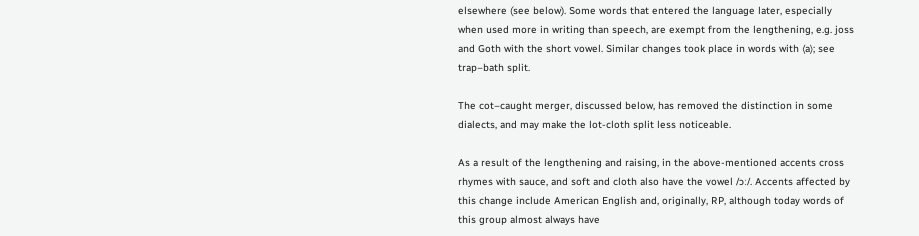elsewhere (see below). Some words that entered the language later, especially when used more in writing than speech, are exempt from the lengthening, e.g. joss and Goth with the short vowel. Similar changes took place in words with ⟨a⟩; see trap–bath split.

The cot–caught merger, discussed below, has removed the distinction in some dialects, and may make the lot-cloth split less noticeable.

As a result of the lengthening and raising, in the above-mentioned accents cross rhymes with sauce, and soft and cloth also have the vowel /ɔː/. Accents affected by this change include American English and, originally, RP, although today words of this group almost always have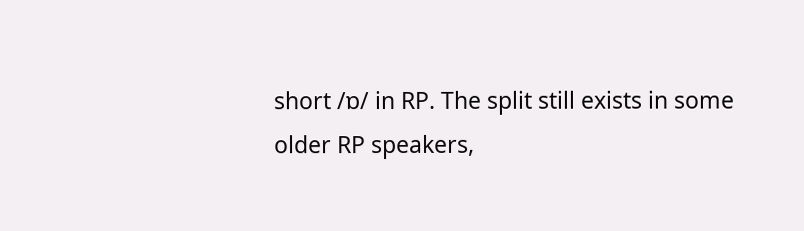short /ɒ/ in RP. The split still exists in some older RP speakers,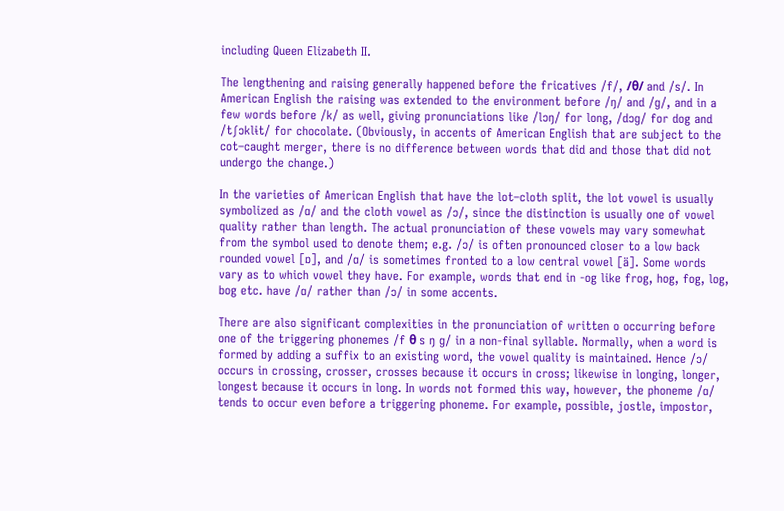including Queen Elizabeth II.

The lengthening and raising generally happened before the fricatives /f/, /θ/ and /s/. In American English the raising was extended to the environment before /ŋ/ and /ɡ/, and in a few words before /k/ as well, giving pronunciations like /lɔŋ/ for long, /dɔɡ/ for dog and /tʃɔklɨt/ for chocolate. (Obviously, in accents of American English that are subject to the cot–caught merger, there is no difference between words that did and those that did not undergo the change.)

In the varieties of American English that have the lot–cloth split, the lot vowel is usually symbolized as /ɑ/ and the cloth vowel as /ɔ/, since the distinction is usually one of vowel quality rather than length. The actual pronunciation of these vowels may vary somewhat from the symbol used to denote them; e.g. /ɔ/ is often pronounced closer to a low back rounded vowel [ɒ], and /ɑ/ is sometimes fronted to a low central vowel [ä]. Some words vary as to which vowel they have. For example, words that end in -og like frog, hog, fog, log, bog etc. have /ɑ/ rather than /ɔ/ in some accents.

There are also significant complexities in the pronunciation of written o occurring before one of the triggering phonemes /f θ s ŋ ɡ/ in a non-final syllable. Normally, when a word is formed by adding a suffix to an existing word, the vowel quality is maintained. Hence /ɔ/ occurs in crossing, crosser, crosses because it occurs in cross; likewise in longing, longer, longest because it occurs in long. In words not formed this way, however, the phoneme /ɑ/ tends to occur even before a triggering phoneme. For example, possible, jostle, impostor,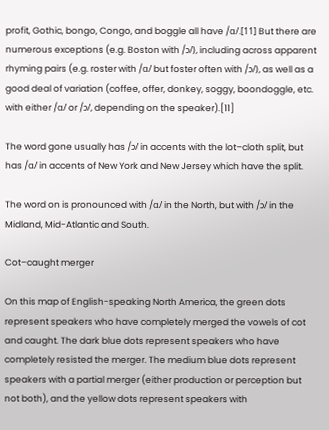profit, Gothic, bongo, Congo, and boggle all have /ɑ/.[11] But there are numerous exceptions (e.g. Boston with /ɔ/), including across apparent rhyming pairs (e.g. roster with /ɑ/ but foster often with /ɔ/), as well as a good deal of variation (coffee, offer, donkey, soggy, boondoggle, etc. with either /ɑ/ or /ɔ/, depending on the speaker).[11]

The word gone usually has /ɔ/ in accents with the lot–cloth split, but has /ɑ/ in accents of New York and New Jersey which have the split.

The word on is pronounced with /ɑ/ in the North, but with /ɔ/ in the Midland, Mid-Atlantic and South.

Cot–caught merger

On this map of English-speaking North America, the green dots represent speakers who have completely merged the vowels of cot and caught. The dark blue dots represent speakers who have completely resisted the merger. The medium blue dots represent speakers with a partial merger (either production or perception but not both), and the yellow dots represent speakers with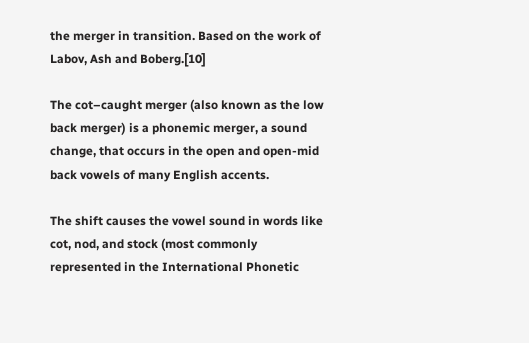the merger in transition. Based on the work of Labov, Ash and Boberg.[10]

The cot–caught merger (also known as the low back merger) is a phonemic merger, a sound change, that occurs in the open and open-mid back vowels of many English accents.

The shift causes the vowel sound in words like cot, nod, and stock (most commonly represented in the International Phonetic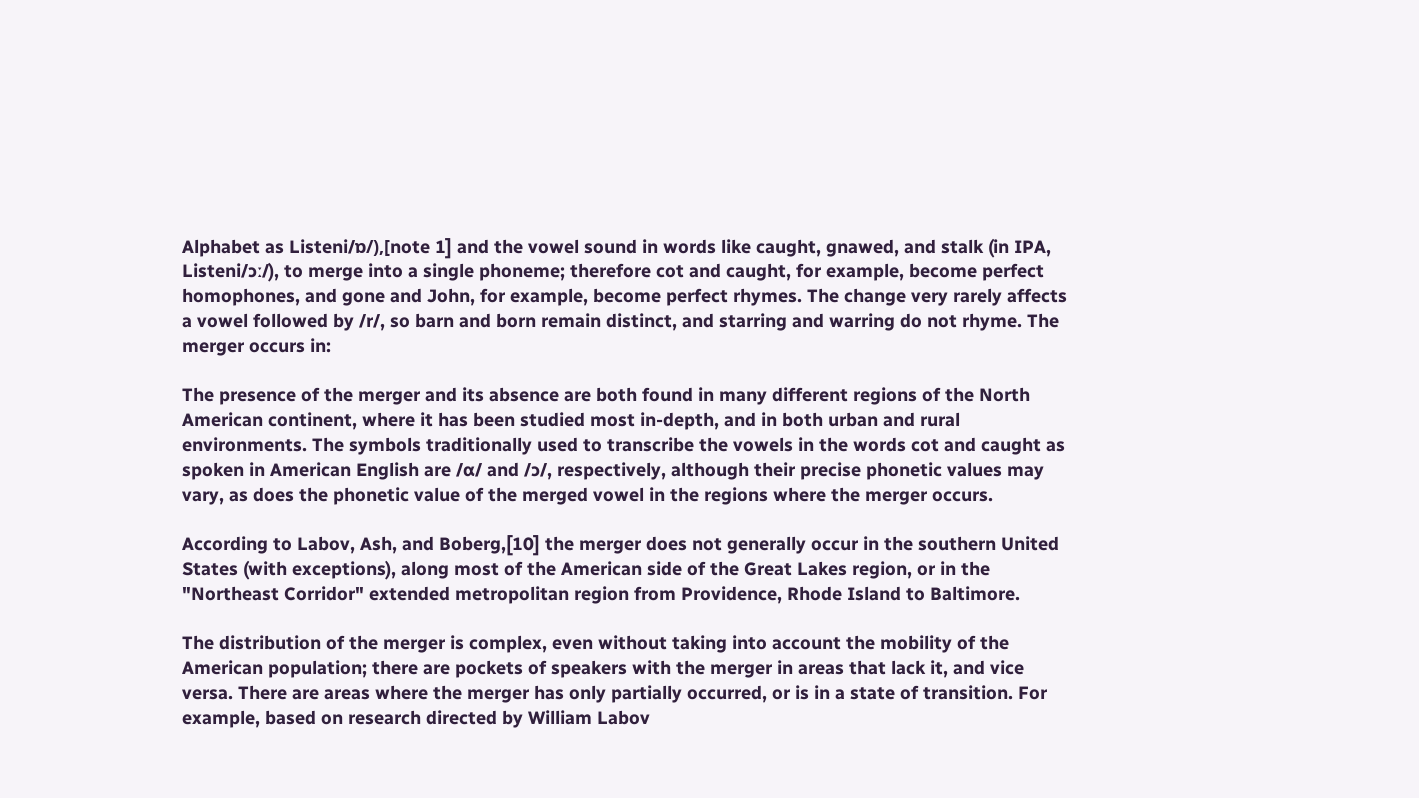Alphabet as Listeni/ɒ/),[note 1] and the vowel sound in words like caught, gnawed, and stalk (in IPA, Listeni/ɔː/), to merge into a single phoneme; therefore cot and caught, for example, become perfect homophones, and gone and John, for example, become perfect rhymes. The change very rarely affects a vowel followed by /r/, so barn and born remain distinct, and starring and warring do not rhyme. The merger occurs in:

The presence of the merger and its absence are both found in many different regions of the North American continent, where it has been studied most in-depth, and in both urban and rural environments. The symbols traditionally used to transcribe the vowels in the words cot and caught as spoken in American English are /ɑ/ and /ɔ/, respectively, although their precise phonetic values may vary, as does the phonetic value of the merged vowel in the regions where the merger occurs.

According to Labov, Ash, and Boberg,[10] the merger does not generally occur in the southern United States (with exceptions), along most of the American side of the Great Lakes region, or in the "Northeast Corridor" extended metropolitan region from Providence, Rhode Island to Baltimore.

The distribution of the merger is complex, even without taking into account the mobility of the American population; there are pockets of speakers with the merger in areas that lack it, and vice versa. There are areas where the merger has only partially occurred, or is in a state of transition. For example, based on research directed by William Labov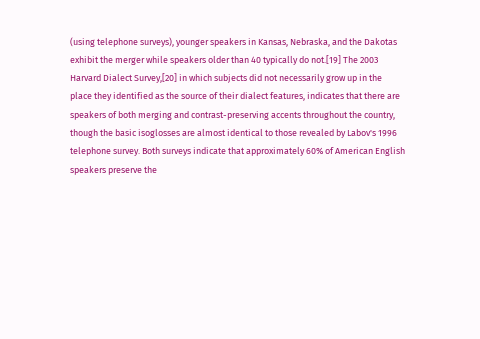(using telephone surveys), younger speakers in Kansas, Nebraska, and the Dakotas exhibit the merger while speakers older than 40 typically do not.[19] The 2003 Harvard Dialect Survey,[20] in which subjects did not necessarily grow up in the place they identified as the source of their dialect features, indicates that there are speakers of both merging and contrast-preserving accents throughout the country, though the basic isoglosses are almost identical to those revealed by Labov's 1996 telephone survey. Both surveys indicate that approximately 60% of American English speakers preserve the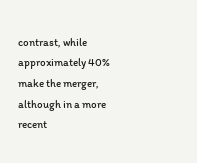contrast, while approximately 40% make the merger, although in a more recent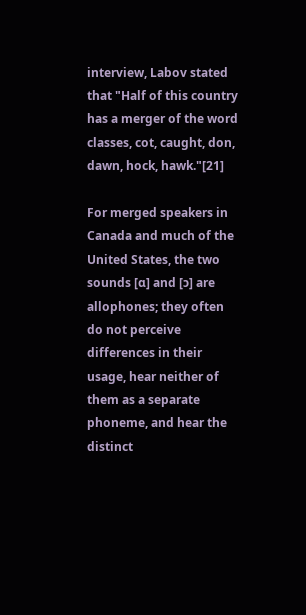interview, Labov stated that "Half of this country has a merger of the word classes, cot, caught, don, dawn, hock, hawk."[21]

For merged speakers in Canada and much of the United States, the two sounds [ɑ] and [ɔ] are allophones; they often do not perceive differences in their usage, hear neither of them as a separate phoneme, and hear the distinct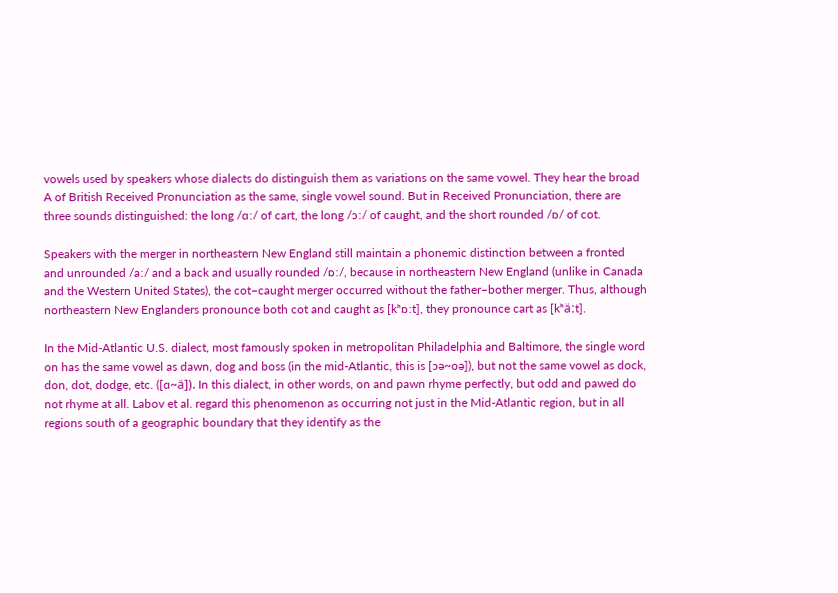vowels used by speakers whose dialects do distinguish them as variations on the same vowel. They hear the broad A of British Received Pronunciation as the same, single vowel sound. But in Received Pronunciation, there are three sounds distinguished: the long /ɑː/ of cart, the long /ɔː/ of caught, and the short rounded /ɒ/ of cot.

Speakers with the merger in northeastern New England still maintain a phonemic distinction between a fronted and unrounded /aː/ and a back and usually rounded /ɒː/, because in northeastern New England (unlike in Canada and the Western United States), the cot–caught merger occurred without the father–bother merger. Thus, although northeastern New Englanders pronounce both cot and caught as [kʰɒːt], they pronounce cart as [kʰäːt].

In the Mid-Atlantic U.S. dialect, most famously spoken in metropolitan Philadelphia and Baltimore, the single word on has the same vowel as dawn, dog and boss (in the mid-Atlantic, this is [ɔə~oə]), but not the same vowel as dock, don, dot, dodge, etc. ([ɑ~ä]). In this dialect, in other words, on and pawn rhyme perfectly, but odd and pawed do not rhyme at all. Labov et al. regard this phenomenon as occurring not just in the Mid-Atlantic region, but in all regions south of a geographic boundary that they identify as the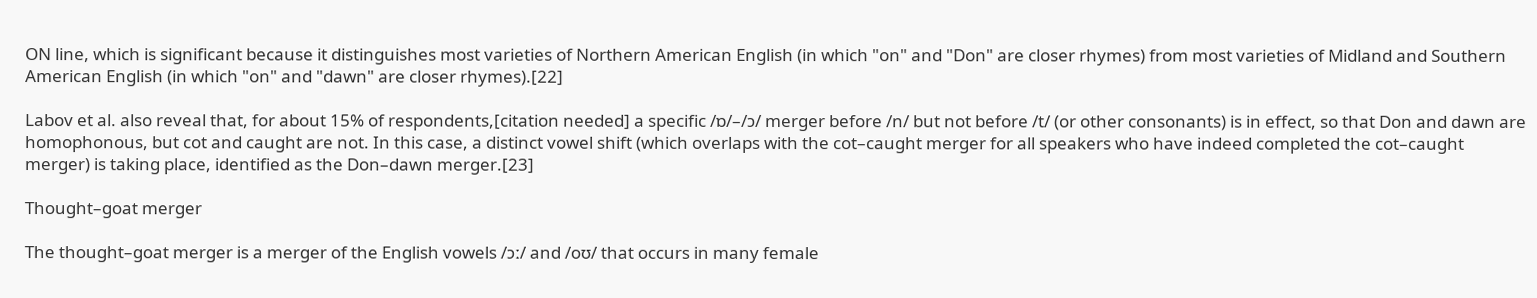ON line, which is significant because it distinguishes most varieties of Northern American English (in which "on" and "Don" are closer rhymes) from most varieties of Midland and Southern American English (in which "on" and "dawn" are closer rhymes).[22]

Labov et al. also reveal that, for about 15% of respondents,[citation needed] a specific /ɒ/–/ɔ/ merger before /n/ but not before /t/ (or other consonants) is in effect, so that Don and dawn are homophonous, but cot and caught are not. In this case, a distinct vowel shift (which overlaps with the cot–caught merger for all speakers who have indeed completed the cot–caught merger) is taking place, identified as the Don–dawn merger.[23]

Thought–goat merger

The thought–goat merger is a merger of the English vowels /ɔː/ and /oʊ/ that occurs in many female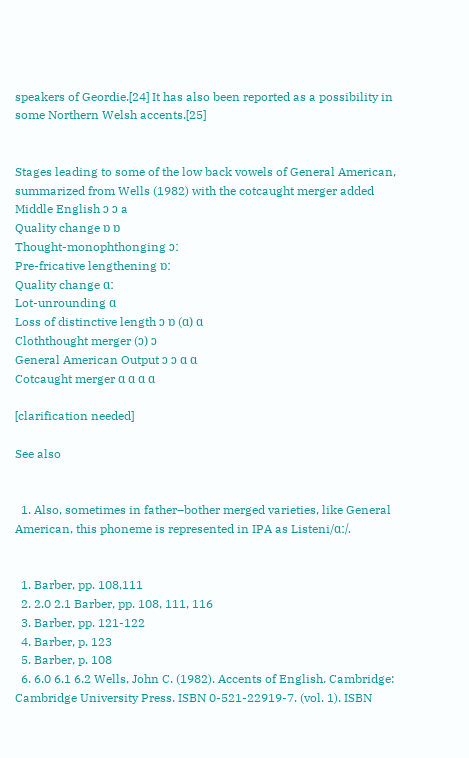speakers of Geordie.[24] It has also been reported as a possibility in some Northern Welsh accents.[25]


Stages leading to some of the low back vowels of General American, summarized from Wells (1982) with the cotcaught merger added
Middle English ɔ ɔ a
Quality change ɒ ɒ
Thought-monophthonging ɔː
Pre-fricative lengthening ɒː
Quality change ɑː
Lot-unrounding ɑ
Loss of distinctive length ɔ ɒ (ɑ) ɑ
Cloththought merger (ɔ) ɔ
General American Output ɔ ɔ ɑ ɑ
Cotcaught merger ɑ ɑ ɑ ɑ

[clarification needed]

See also


  1. Also, sometimes in father–bother merged varieties, like General American, this phoneme is represented in IPA as Listeni/ɑː/.


  1. Barber, pp. 108,111
  2. 2.0 2.1 Barber, pp. 108, 111, 116
  3. Barber, pp. 121-122
  4. Barber, p. 123
  5. Barber, p. 108
  6. 6.0 6.1 6.2 Wells, John C. (1982). Accents of English. Cambridge: Cambridge University Press. ISBN 0-521-22919-7. (vol. 1). ISBN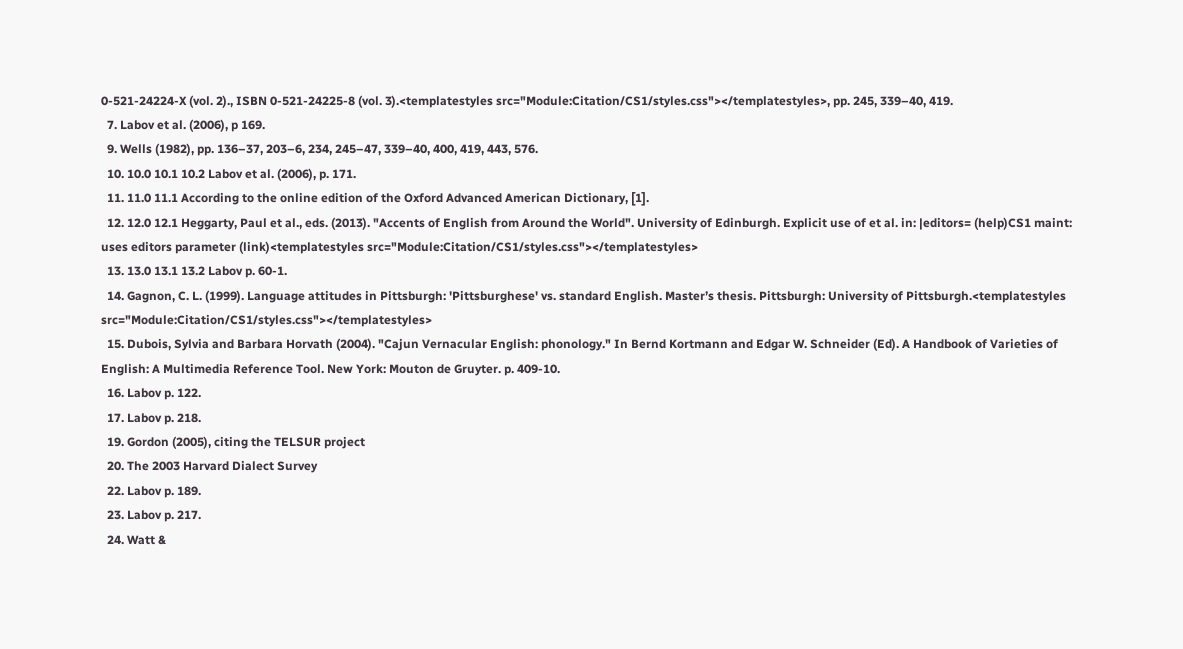0-521-24224-X (vol. 2)., ISBN 0-521-24225-8 (vol. 3).<templatestyles src="Module:Citation/CS1/styles.css"></templatestyles>, pp. 245, 339–40, 419.
  7. Labov et al. (2006), p 169.
  9. Wells (1982), pp. 136–37, 203–6, 234, 245–47, 339–40, 400, 419, 443, 576.
  10. 10.0 10.1 10.2 Labov et al. (2006), p. 171.
  11. 11.0 11.1 According to the online edition of the Oxford Advanced American Dictionary, [1].
  12. 12.0 12.1 Heggarty, Paul et al., eds. (2013). "Accents of English from Around the World". University of Edinburgh. Explicit use of et al. in: |editors= (help)CS1 maint: uses editors parameter (link)<templatestyles src="Module:Citation/CS1/styles.css"></templatestyles>
  13. 13.0 13.1 13.2 Labov p. 60-1.
  14. Gagnon, C. L. (1999). Language attitudes in Pittsburgh: 'Pittsburghese' vs. standard English. Master’s thesis. Pittsburgh: University of Pittsburgh.<templatestyles src="Module:Citation/CS1/styles.css"></templatestyles>
  15. Dubois, Sylvia and Barbara Horvath (2004). "Cajun Vernacular English: phonology." In Bernd Kortmann and Edgar W. Schneider (Ed). A Handbook of Varieties of English: A Multimedia Reference Tool. New York: Mouton de Gruyter. p. 409-10.
  16. Labov p. 122.
  17. Labov p. 218.
  19. Gordon (2005), citing the TELSUR project
  20. The 2003 Harvard Dialect Survey
  22. Labov p. 189.
  23. Labov p. 217.
  24. Watt &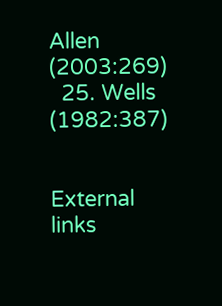Allen (2003:269)
  25. Wells (1982:387)


External links